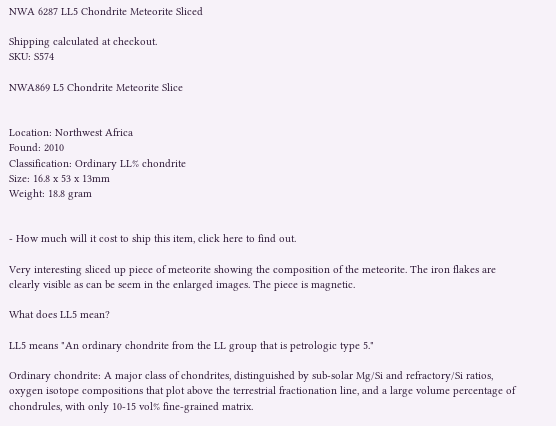NWA 6287 LL5 Chondrite Meteorite Sliced

Shipping calculated at checkout.
SKU: S574

NWA869 L5 Chondrite Meteorite Slice


Location: Northwest Africa
Found: 2010
Classification: Ordinary LL% chondrite
Size: 16.8 x 53 x 13mm
Weight: 18.8 gram


- How much will it cost to ship this item, click here to find out.

Very interesting sliced up piece of meteorite showing the composition of the meteorite. The iron flakes are clearly visible as can be seem in the enlarged images. The piece is magnetic.

What does LL5 mean?

LL5 means "An ordinary chondrite from the LL group that is petrologic type 5."

Ordinary chondrite: A major class of chondrites, distinguished by sub-solar Mg/Si and refractory/Si ratios, oxygen isotope compositions that plot above the terrestrial fractionation line, and a large volume percentage of chondrules, with only 10-15 vol% fine-grained matrix.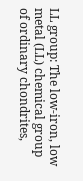LL group: The low-iron, low metal (LL) chemical group of ordinary chondrites,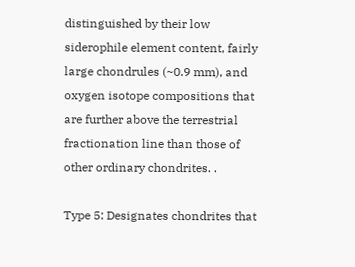distinguished by their low siderophile element content, fairly large chondrules (~0.9 mm), and oxygen isotope compositions that are further above the terrestrial fractionation line than those of other ordinary chondrites. .

Type 5: Designates chondrites that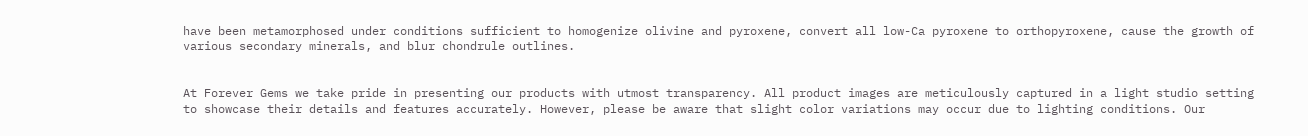have been metamorphosed under conditions sufficient to homogenize olivine and pyroxene, convert all low-Ca pyroxene to orthopyroxene, cause the growth of various secondary minerals, and blur chondrule outlines.


At Forever Gems we take pride in presenting our products with utmost transparency. All product images are meticulously captured in a light studio setting to showcase their details and features accurately. However, please be aware that slight color variations may occur due to lighting conditions. Our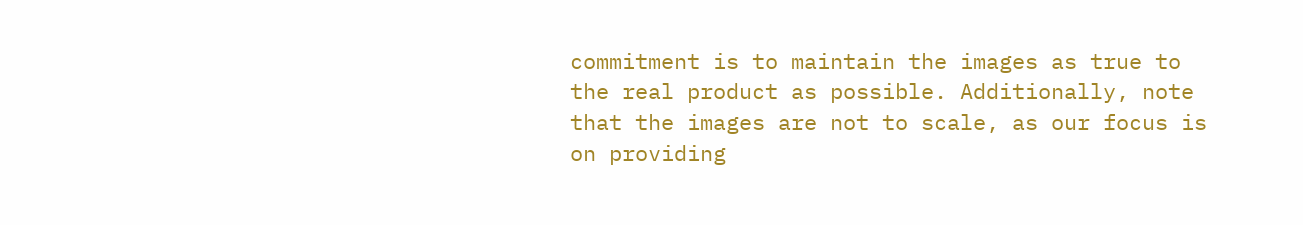commitment is to maintain the images as true to the real product as possible. Additionally, note that the images are not to scale, as our focus is on providing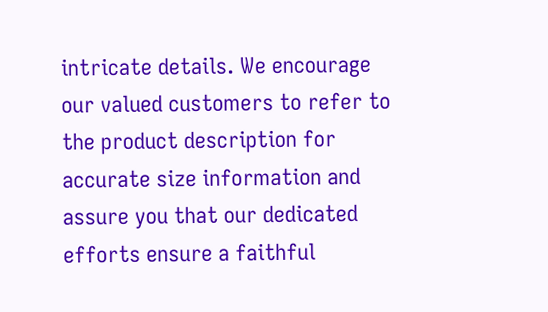intricate details. We encourage our valued customers to refer to the product description for accurate size information and assure you that our dedicated efforts ensure a faithful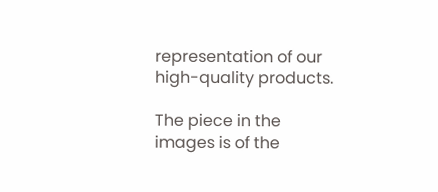representation of our high-quality products.

The piece in the images is of the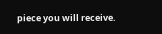piece you will receive.